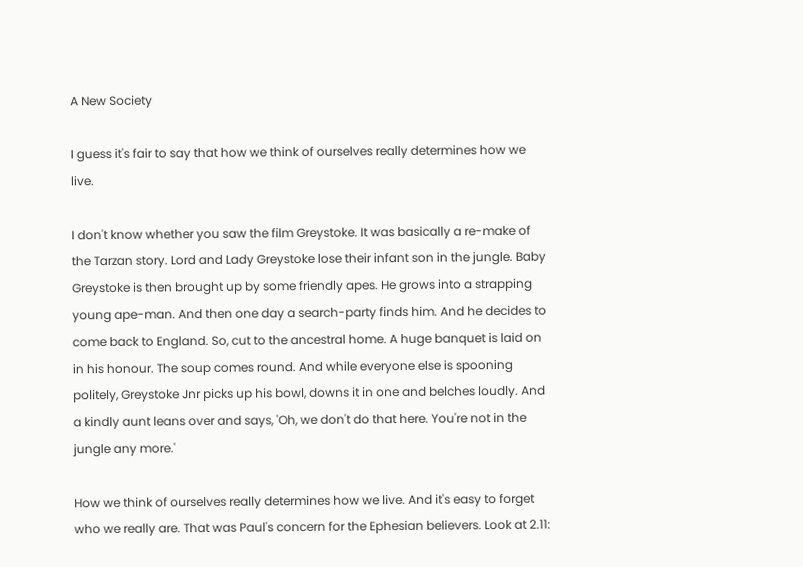A New Society

I guess it's fair to say that how we think of ourselves really determines how we live.

I don't know whether you saw the film Greystoke. It was basically a re-make of the Tarzan story. Lord and Lady Greystoke lose their infant son in the jungle. Baby Greystoke is then brought up by some friendly apes. He grows into a strapping young ape-man. And then one day a search-party finds him. And he decides to come back to England. So, cut to the ancestral home. A huge banquet is laid on in his honour. The soup comes round. And while everyone else is spooning politely, Greystoke Jnr picks up his bowl, downs it in one and belches loudly. And a kindly aunt leans over and says, 'Oh, we don't do that here. You're not in the jungle any more.'

How we think of ourselves really determines how we live. And it's easy to forget who we really are. That was Paul's concern for the Ephesian believers. Look at 2.11: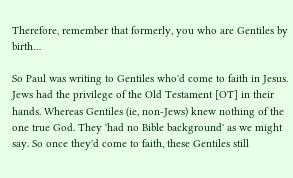Therefore, remember that formerly, you who are Gentiles by birth…

So Paul was writing to Gentiles who'd come to faith in Jesus. Jews had the privilege of the Old Testament [OT] in their hands. Whereas Gentiles (ie, non-Jews) knew nothing of the one true God. They 'had no Bible background' as we might say. So once they'd come to faith, these Gentiles still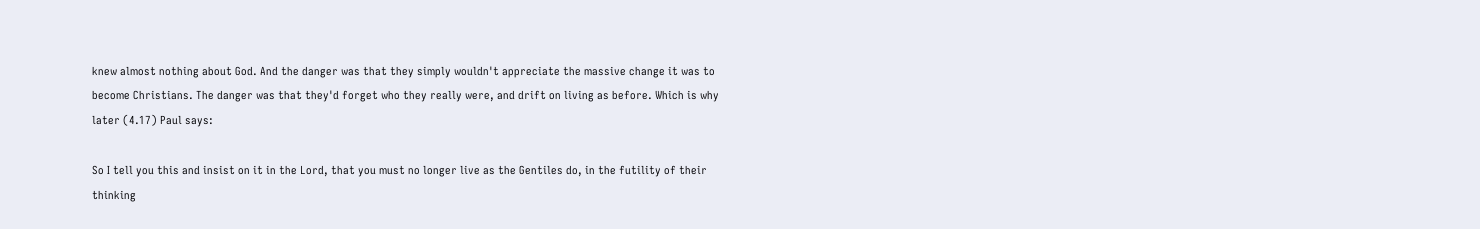knew almost nothing about God. And the danger was that they simply wouldn't appreciate the massive change it was to become Christians. The danger was that they'd forget who they really were, and drift on living as before. Which is why later (4.17) Paul says:

So I tell you this and insist on it in the Lord, that you must no longer live as the Gentiles do, in the futility of their thinking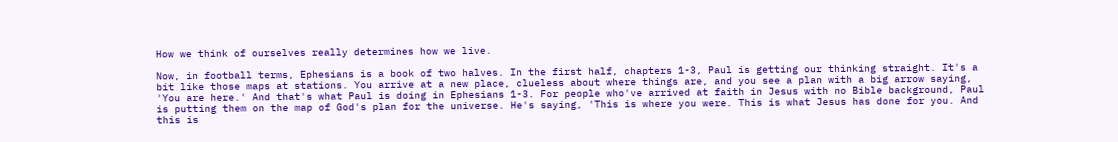How we think of ourselves really determines how we live.

Now, in football terms, Ephesians is a book of two halves. In the first half, chapters 1-3, Paul is getting our thinking straight. It's a bit like those maps at stations. You arrive at a new place, clueless about where things are, and you see a plan with a big arrow saying, 'You are here.' And that's what Paul is doing in Ephesians 1-3. For people who've arrived at faith in Jesus with no Bible background, Paul is putting them on the map of God's plan for the universe. He's saying, 'This is where you were. This is what Jesus has done for you. And this is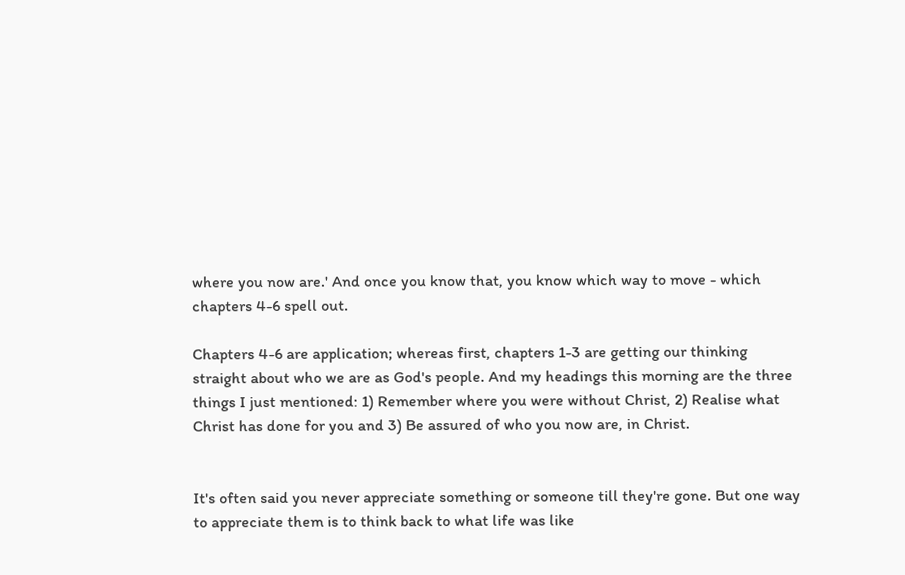where you now are.' And once you know that, you know which way to move - which chapters 4-6 spell out.

Chapters 4-6 are application; whereas first, chapters 1-3 are getting our thinking straight about who we are as God's people. And my headings this morning are the three things I just mentioned: 1) Remember where you were without Christ, 2) Realise what Christ has done for you and 3) Be assured of who you now are, in Christ.


It's often said you never appreciate something or someone till they're gone. But one way to appreciate them is to think back to what life was like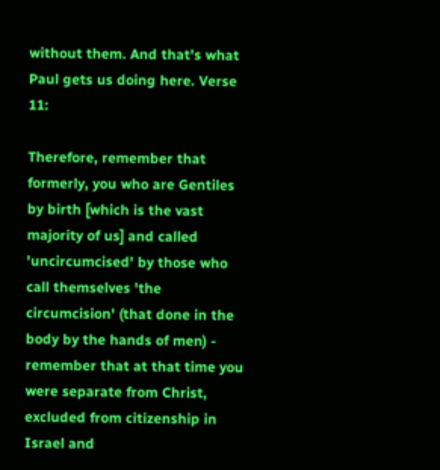without them. And that's what Paul gets us doing here. Verse 11:

Therefore, remember that formerly, you who are Gentiles by birth [which is the vast majority of us] and called 'uncircumcised' by those who call themselves 'the circumcision' (that done in the body by the hands of men) - remember that at that time you were separate from Christ, excluded from citizenship in Israel and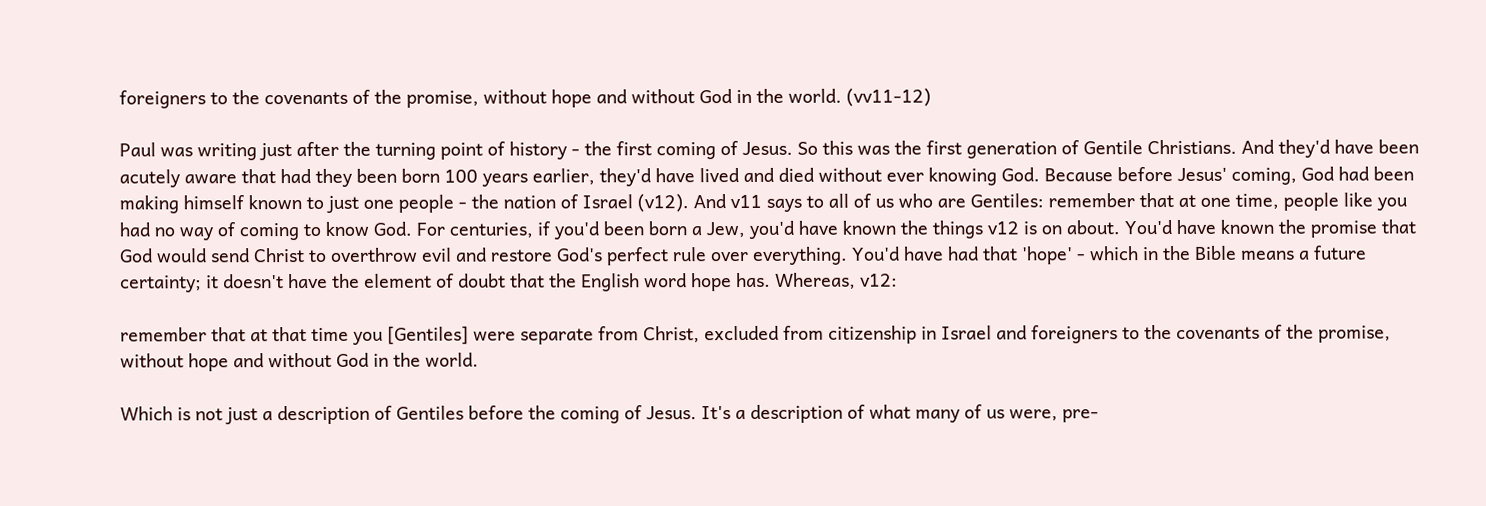foreigners to the covenants of the promise, without hope and without God in the world. (vv11-12)

Paul was writing just after the turning point of history - the first coming of Jesus. So this was the first generation of Gentile Christians. And they'd have been acutely aware that had they been born 100 years earlier, they'd have lived and died without ever knowing God. Because before Jesus' coming, God had been making himself known to just one people - the nation of Israel (v12). And v11 says to all of us who are Gentiles: remember that at one time, people like you had no way of coming to know God. For centuries, if you'd been born a Jew, you'd have known the things v12 is on about. You'd have known the promise that God would send Christ to overthrow evil and restore God's perfect rule over everything. You'd have had that 'hope' - which in the Bible means a future certainty; it doesn't have the element of doubt that the English word hope has. Whereas, v12:

remember that at that time you [Gentiles] were separate from Christ, excluded from citizenship in Israel and foreigners to the covenants of the promise, without hope and without God in the world.

Which is not just a description of Gentiles before the coming of Jesus. It's a description of what many of us were, pre-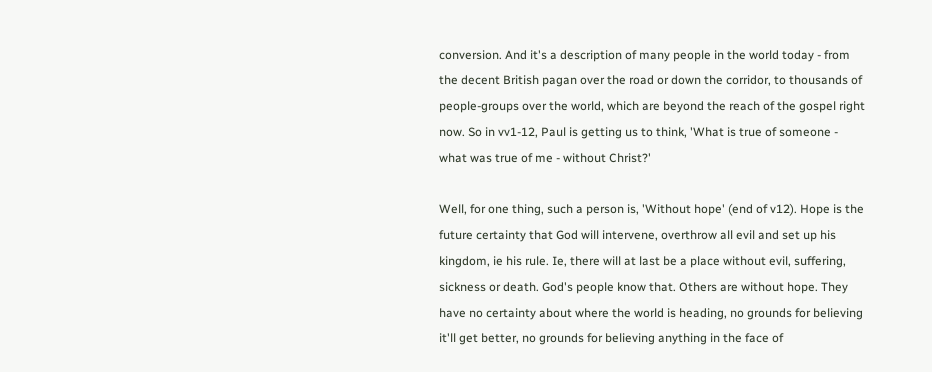conversion. And it's a description of many people in the world today - from the decent British pagan over the road or down the corridor, to thousands of people-groups over the world, which are beyond the reach of the gospel right now. So in vv1-12, Paul is getting us to think, 'What is true of someone - what was true of me - without Christ?'

Well, for one thing, such a person is, 'Without hope' (end of v12). Hope is the future certainty that God will intervene, overthrow all evil and set up his kingdom, ie his rule. Ie, there will at last be a place without evil, suffering, sickness or death. God's people know that. Others are without hope. They have no certainty about where the world is heading, no grounds for believing it'll get better, no grounds for believing anything in the face of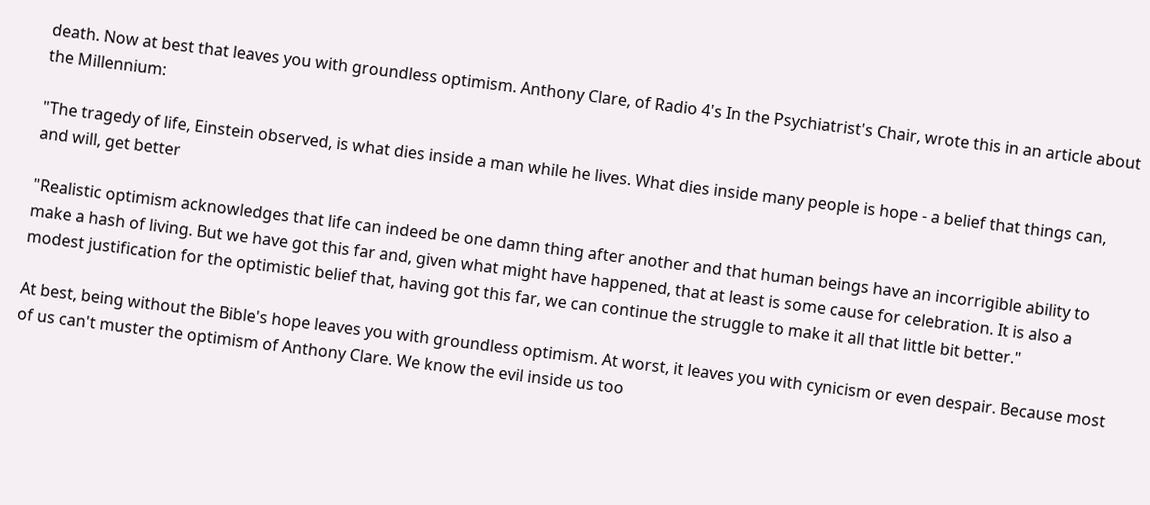death. Now at best that leaves you with groundless optimism. Anthony Clare, of Radio 4's In the Psychiatrist's Chair, wrote this in an article about the Millennium:

"The tragedy of life, Einstein observed, is what dies inside a man while he lives. What dies inside many people is hope - a belief that things can, and will, get better

"Realistic optimism acknowledges that life can indeed be one damn thing after another and that human beings have an incorrigible ability to make a hash of living. But we have got this far and, given what might have happened, that at least is some cause for celebration. It is also a modest justification for the optimistic belief that, having got this far, we can continue the struggle to make it all that little bit better."

At best, being without the Bible's hope leaves you with groundless optimism. At worst, it leaves you with cynicism or even despair. Because most of us can't muster the optimism of Anthony Clare. We know the evil inside us too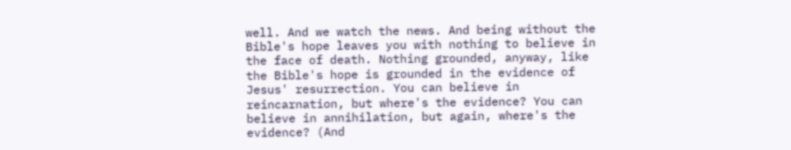well. And we watch the news. And being without the Bible's hope leaves you with nothing to believe in the face of death. Nothing grounded, anyway, like the Bible's hope is grounded in the evidence of Jesus' resurrection. You can believe in reincarnation, but where's the evidence? You can believe in annihilation, but again, where's the evidence? (And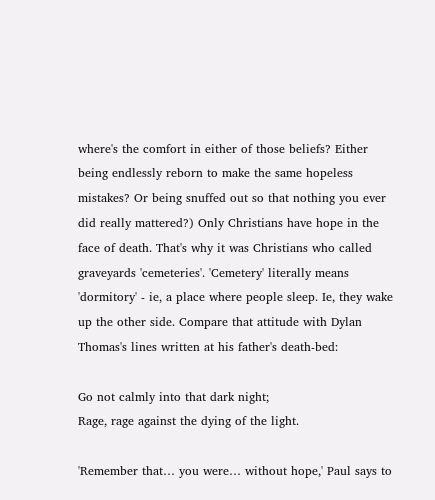where's the comfort in either of those beliefs? Either being endlessly reborn to make the same hopeless mistakes? Or being snuffed out so that nothing you ever did really mattered?) Only Christians have hope in the face of death. That's why it was Christians who called graveyards 'cemeteries'. 'Cemetery' literally means 'dormitory' - ie, a place where people sleep. Ie, they wake up the other side. Compare that attitude with Dylan Thomas's lines written at his father's death-bed:

Go not calmly into that dark night;
Rage, rage against the dying of the light.

'Remember that… you were… without hope,' Paul says to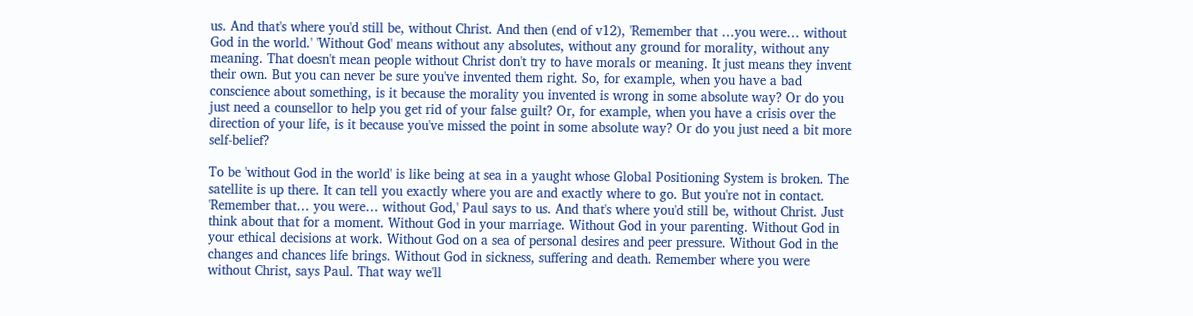us. And that's where you'd still be, without Christ. And then (end of v12), 'Remember that …you were… without God in the world.' 'Without God' means without any absolutes, without any ground for morality, without any meaning. That doesn't mean people without Christ don't try to have morals or meaning. It just means they invent their own. But you can never be sure you've invented them right. So, for example, when you have a bad conscience about something, is it because the morality you invented is wrong in some absolute way? Or do you just need a counsellor to help you get rid of your false guilt? Or, for example, when you have a crisis over the direction of your life, is it because you've missed the point in some absolute way? Or do you just need a bit more self-belief?

To be 'without God in the world' is like being at sea in a yaught whose Global Positioning System is broken. The satellite is up there. It can tell you exactly where you are and exactly where to go. But you're not in contact. 'Remember that… you were… without God,' Paul says to us. And that's where you'd still be, without Christ. Just think about that for a moment. Without God in your marriage. Without God in your parenting. Without God in your ethical decisions at work. Without God on a sea of personal desires and peer pressure. Without God in the changes and chances life brings. Without God in sickness, suffering and death. Remember where you were without Christ, says Paul. That way we'll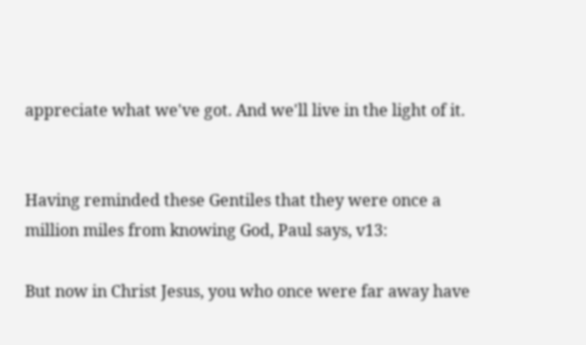appreciate what we've got. And we'll live in the light of it.


Having reminded these Gentiles that they were once a million miles from knowing God, Paul says, v13:

But now in Christ Jesus, you who once were far away have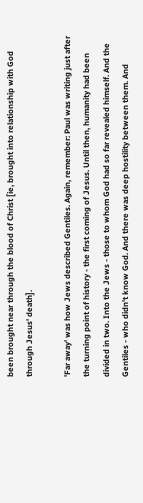been brought near through the blood of Christ [ie, brought into relationship with God through Jesus' death].

'Far away' was how Jews described Gentiles. Again, remember: Paul was writing just after the turning point of history - the first coming of Jesus. Until then, humanity had been divided in two. Into the Jews - those to whom God had so far revealed himself. And the Gentiles - who didn't know God. And there was deep hostility between them. And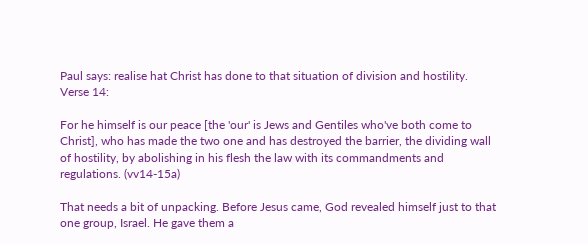Paul says: realise hat Christ has done to that situation of division and hostility. Verse 14:

For he himself is our peace [the 'our' is Jews and Gentiles who've both come to Christ], who has made the two one and has destroyed the barrier, the dividing wall of hostility, by abolishing in his flesh the law with its commandments and regulations. (vv14-15a)

That needs a bit of unpacking. Before Jesus came, God revealed himself just to that one group, Israel. He gave them a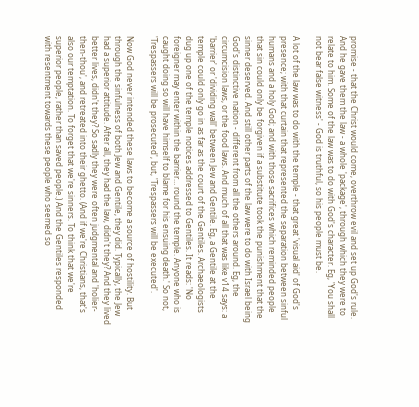promise - that the Christ would come, overthrow evil and set up God's rule. And he gave them the law - a whole 'package', through which they were to relate to him. Some of the law was to do with God's character. Eg, 'You shall not bear false witness' - God is truthful, so his people must be.

A lot of the law was to do with the temple - that great 'visual aid' of God's presence; with that curtain that represented the separation between sinful humans and a holy God; and with those sacrifices which reminded people that sin could only be forgiven if a substitute took the punishment that the sinner deserved. And still other parts of the law were to do with Israel being God's distinctive nation - different from all the others around. Eg, the circumcision laws, or the food laws. And much of all that was like v14 says: a 'barrier' or 'dividing wall' between Jew and Gentile. Eg, a Gentile at the temple could only go in as far as the court of the Gentiles. Archaeologists dug up one of the temple notices addressed to Gentiles. It reads: 'No foreigner may enter within the barrier… round the temple. Anyone who is caught doing so will have himself to blame for his ensuing death.' So not, 'Trespassers will be prosecuted', but, 'Trespassers will be executed'.

Now God never intended these laws to become a source of hostility. But through the sinfulness of both Jew and Gentile, they did. Typically, the Jew had a superior attitude. After all, they had the law, didn't they? And they lived better lives, didn't they? So sadly they were often judgmental and 'holier-then-thou', and retreated into their ghetto. (And if we're Christians, that's also our temptation. To forget that we're sinners. To think that we're superior people, rather than saved people.) And the Gentiles responded with resentment towards these people who seemed so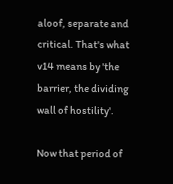aloof, separate and critical. That's what v14 means by 'the barrier, the dividing wall of hostility'.

Now that period of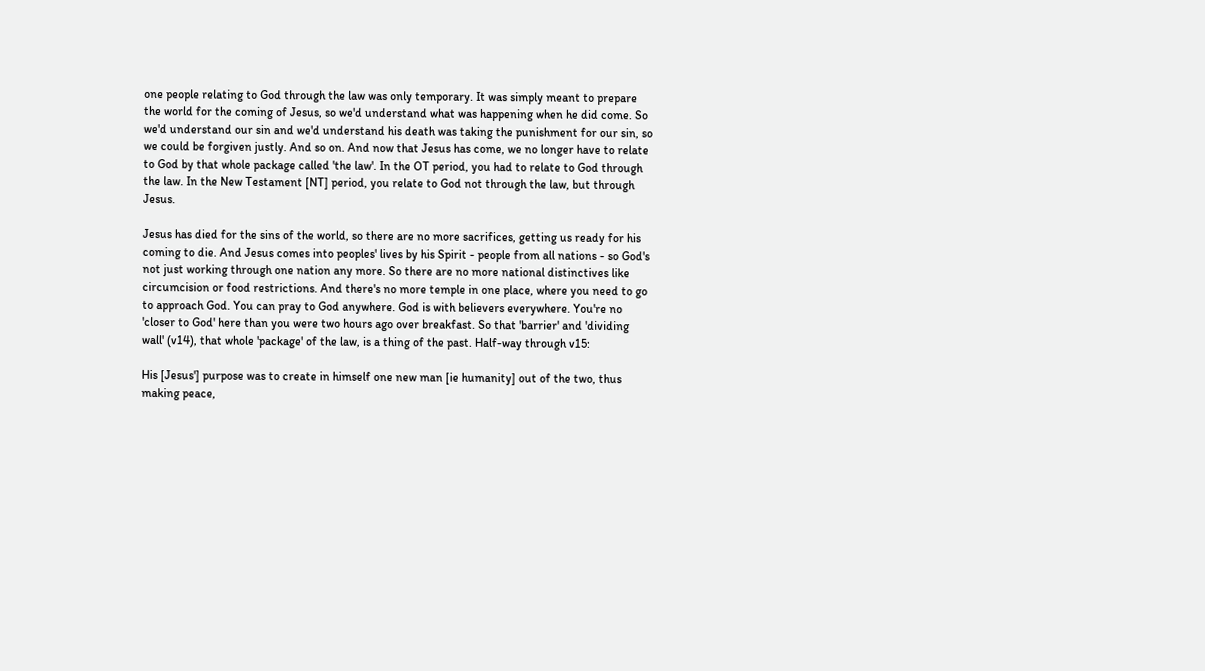one people relating to God through the law was only temporary. It was simply meant to prepare the world for the coming of Jesus, so we'd understand what was happening when he did come. So we'd understand our sin and we'd understand his death was taking the punishment for our sin, so we could be forgiven justly. And so on. And now that Jesus has come, we no longer have to relate to God by that whole package called 'the law'. In the OT period, you had to relate to God through the law. In the New Testament [NT] period, you relate to God not through the law, but through Jesus.

Jesus has died for the sins of the world, so there are no more sacrifices, getting us ready for his coming to die. And Jesus comes into peoples' lives by his Spirit - people from all nations - so God's not just working through one nation any more. So there are no more national distinctives like circumcision or food restrictions. And there's no more temple in one place, where you need to go to approach God. You can pray to God anywhere. God is with believers everywhere. You're no 'closer to God' here than you were two hours ago over breakfast. So that 'barrier' and 'dividing wall' (v14), that whole 'package' of the law, is a thing of the past. Half-way through v15:

His [Jesus'] purpose was to create in himself one new man [ie humanity] out of the two, thus making peace,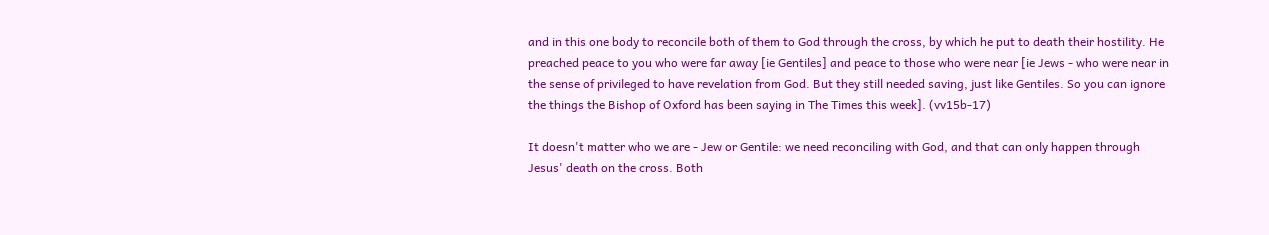and in this one body to reconcile both of them to God through the cross, by which he put to death their hostility. He preached peace to you who were far away [ie Gentiles] and peace to those who were near [ie Jews - who were near in the sense of privileged to have revelation from God. But they still needed saving, just like Gentiles. So you can ignore the things the Bishop of Oxford has been saying in The Times this week]. (vv15b-17)

It doesn't matter who we are - Jew or Gentile: we need reconciling with God, and that can only happen through Jesus' death on the cross. Both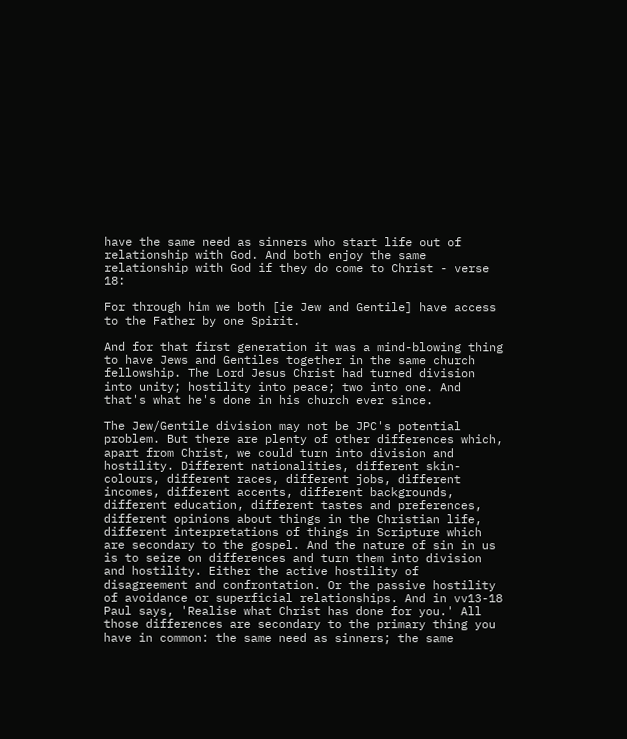have the same need as sinners who start life out of relationship with God. And both enjoy the same relationship with God if they do come to Christ - verse 18:

For through him we both [ie Jew and Gentile] have access to the Father by one Spirit.

And for that first generation it was a mind-blowing thing to have Jews and Gentiles together in the same church fellowship. The Lord Jesus Christ had turned division into unity; hostility into peace; two into one. And that's what he's done in his church ever since.

The Jew/Gentile division may not be JPC's potential problem. But there are plenty of other differences which, apart from Christ, we could turn into division and hostility. Different nationalities, different skin-colours, different races, different jobs, different incomes, different accents, different backgrounds, different education, different tastes and preferences, different opinions about things in the Christian life, different interpretations of things in Scripture which are secondary to the gospel. And the nature of sin in us is to seize on differences and turn them into division and hostility. Either the active hostility of disagreement and confrontation. Or the passive hostility of avoidance or superficial relationships. And in vv13-18 Paul says, 'Realise what Christ has done for you.' All those differences are secondary to the primary thing you have in common: the same need as sinners; the same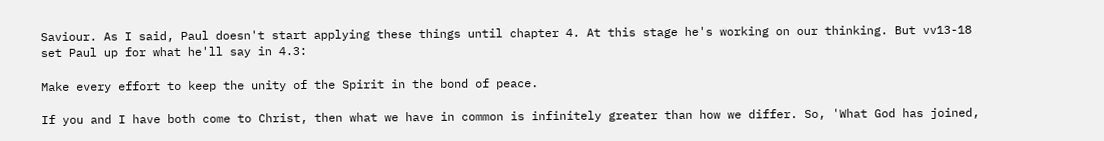Saviour. As I said, Paul doesn't start applying these things until chapter 4. At this stage he's working on our thinking. But vv13-18 set Paul up for what he'll say in 4.3:

Make every effort to keep the unity of the Spirit in the bond of peace.

If you and I have both come to Christ, then what we have in common is infinitely greater than how we differ. So, 'What God has joined,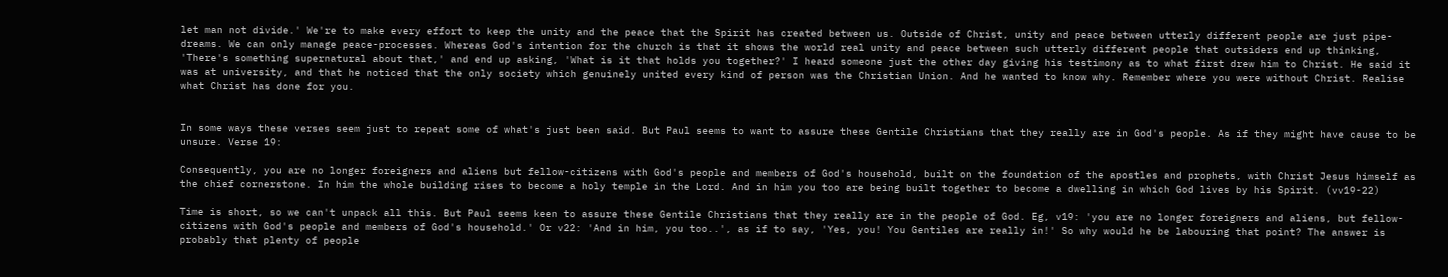let man not divide.' We're to make every effort to keep the unity and the peace that the Spirit has created between us. Outside of Christ, unity and peace between utterly different people are just pipe-dreams. We can only manage peace-processes. Whereas God's intention for the church is that it shows the world real unity and peace between such utterly different people that outsiders end up thinking, 'There's something supernatural about that,' and end up asking, 'What is it that holds you together?' I heard someone just the other day giving his testimony as to what first drew him to Christ. He said it was at university, and that he noticed that the only society which genuinely united every kind of person was the Christian Union. And he wanted to know why. Remember where you were without Christ. Realise what Christ has done for you.


In some ways these verses seem just to repeat some of what's just been said. But Paul seems to want to assure these Gentile Christians that they really are in God's people. As if they might have cause to be unsure. Verse 19:

Consequently, you are no longer foreigners and aliens but fellow-citizens with God's people and members of God's household, built on the foundation of the apostles and prophets, with Christ Jesus himself as the chief cornerstone. In him the whole building rises to become a holy temple in the Lord. And in him you too are being built together to become a dwelling in which God lives by his Spirit. (vv19-22)

Time is short, so we can't unpack all this. But Paul seems keen to assure these Gentile Christians that they really are in the people of God. Eg, v19: 'you are no longer foreigners and aliens, but fellow-citizens with God's people and members of God's household.' Or v22: 'And in him, you too..', as if to say, 'Yes, you! You Gentiles are really in!' So why would he be labouring that point? The answer is probably that plenty of people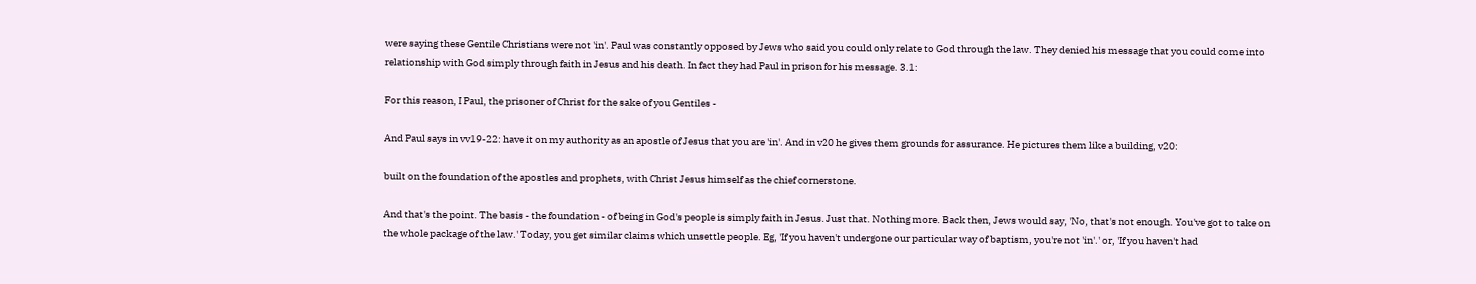were saying these Gentile Christians were not 'in'. Paul was constantly opposed by Jews who said you could only relate to God through the law. They denied his message that you could come into relationship with God simply through faith in Jesus and his death. In fact they had Paul in prison for his message. 3.1:

For this reason, I Paul, the prisoner of Christ for the sake of you Gentiles -

And Paul says in vv19-22: have it on my authority as an apostle of Jesus that you are 'in'. And in v20 he gives them grounds for assurance. He pictures them like a building, v20:

built on the foundation of the apostles and prophets, with Christ Jesus himself as the chief cornerstone.

And that's the point. The basis - the foundation - of being in God's people is simply faith in Jesus. Just that. Nothing more. Back then, Jews would say, 'No, that's not enough. You've got to take on the whole package of the law.' Today, you get similar claims which unsettle people. Eg, 'If you haven't undergone our particular way of baptism, you're not 'in'.' or, 'If you haven't had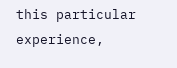this particular experience,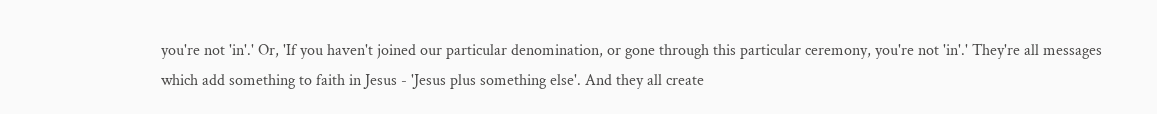you're not 'in'.' Or, 'If you haven't joined our particular denomination, or gone through this particular ceremony, you're not 'in'.' They're all messages which add something to faith in Jesus - 'Jesus plus something else'. And they all create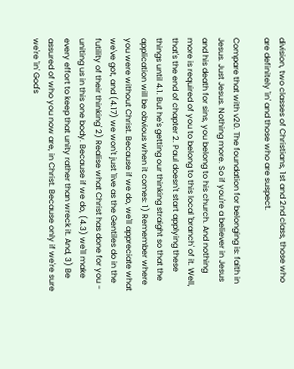division, two classes of Christians, 1st and 2nd class, those who are definitely 'in' and those who are suspect.

Compare that with v20. The foundation for belonging is: faith in Jesus. Just Jesus. Nothing more. So if you're a believer in Jesus and his death for sins, you belong to his church. And nothing more is required of you to belong to this local 'branch' of it. Well, that's the end of chapter 2. Paul doesn't start applying these things until 4.1. But he's getting our thinking straight so that the application will be obvious when it comes: 1) Remember where you were without Christ. Because if we do, we'll appreciate what we've got, and (4.17) we won't just 'live as the Gentiles do in the futility of their thinking' 2) Realise what Christ has done for you - uniting us in this one body. Because if we do, (4.3) we'll make every effort to keep that unity rather than wreck it. And, 3) Be assured of who you now are, in Christ. Because only if we're sure we're 'in' God's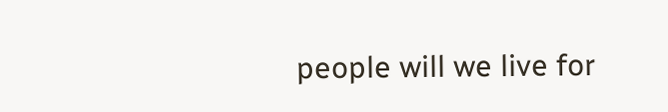people will we live for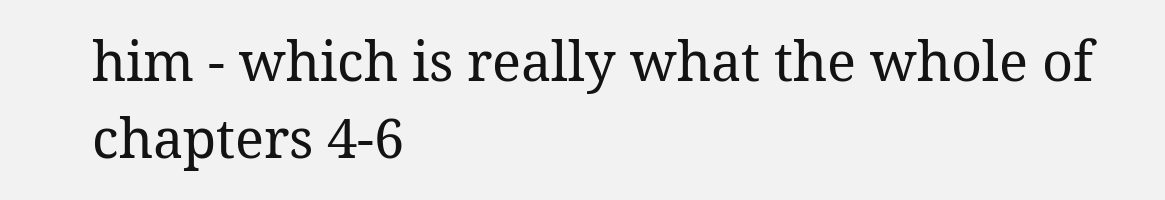him - which is really what the whole of chapters 4-6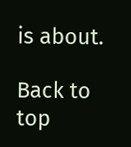is about.

Back to top